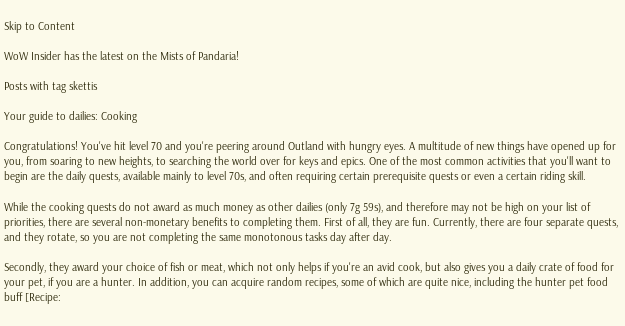Skip to Content

WoW Insider has the latest on the Mists of Pandaria!

Posts with tag skettis

Your guide to dailies: Cooking

Congratulations! You've hit level 70 and you're peering around Outland with hungry eyes. A multitude of new things have opened up for you, from soaring to new heights, to searching the world over for keys and epics. One of the most common activities that you'll want to begin are the daily quests, available mainly to level 70s, and often requiring certain prerequisite quests or even a certain riding skill.

While the cooking quests do not award as much money as other dailies (only 7g 59s), and therefore may not be high on your list of priorities, there are several non-monetary benefits to completing them. First of all, they are fun. Currently, there are four separate quests, and they rotate, so you are not completing the same monotonous tasks day after day.

Secondly, they award your choice of fish or meat, which not only helps if you're an avid cook, but also gives you a daily crate of food for your pet, if you are a hunter. In addition, you can acquire random recipes, some of which are quite nice, including the hunter pet food buff [Recipe: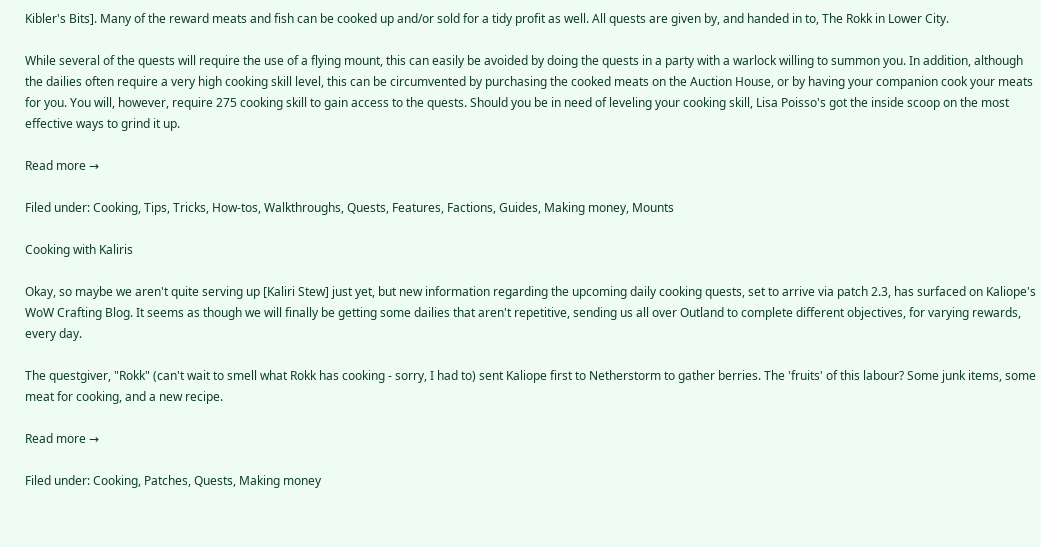Kibler's Bits]. Many of the reward meats and fish can be cooked up and/or sold for a tidy profit as well. All quests are given by, and handed in to, The Rokk in Lower City.

While several of the quests will require the use of a flying mount, this can easily be avoided by doing the quests in a party with a warlock willing to summon you. In addition, although the dailies often require a very high cooking skill level, this can be circumvented by purchasing the cooked meats on the Auction House, or by having your companion cook your meats for you. You will, however, require 275 cooking skill to gain access to the quests. Should you be in need of leveling your cooking skill, Lisa Poisso's got the inside scoop on the most effective ways to grind it up.

Read more →

Filed under: Cooking, Tips, Tricks, How-tos, Walkthroughs, Quests, Features, Factions, Guides, Making money, Mounts

Cooking with Kaliris

Okay, so maybe we aren't quite serving up [Kaliri Stew] just yet, but new information regarding the upcoming daily cooking quests, set to arrive via patch 2.3, has surfaced on Kaliope's WoW Crafting Blog. It seems as though we will finally be getting some dailies that aren't repetitive, sending us all over Outland to complete different objectives, for varying rewards, every day.

The questgiver, "Rokk" (can't wait to smell what Rokk has cooking - sorry, I had to) sent Kaliope first to Netherstorm to gather berries. The 'fruits' of this labour? Some junk items, some meat for cooking, and a new recipe.

Read more →

Filed under: Cooking, Patches, Quests, Making money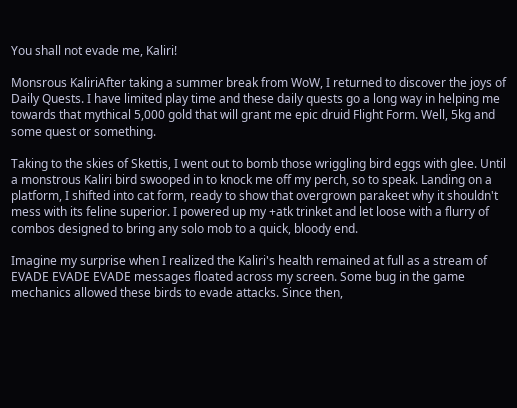You shall not evade me, Kaliri!

Monsrous KaliriAfter taking a summer break from WoW, I returned to discover the joys of Daily Quests. I have limited play time and these daily quests go a long way in helping me towards that mythical 5,000 gold that will grant me epic druid Flight Form. Well, 5kg and some quest or something.

Taking to the skies of Skettis, I went out to bomb those wriggling bird eggs with glee. Until a monstrous Kaliri bird swooped in to knock me off my perch, so to speak. Landing on a platform, I shifted into cat form, ready to show that overgrown parakeet why it shouldn't mess with its feline superior. I powered up my +atk trinket and let loose with a flurry of combos designed to bring any solo mob to a quick, bloody end.

Imagine my surprise when I realized the Kaliri's health remained at full as a stream of EVADE EVADE EVADE messages floated across my screen. Some bug in the game mechanics allowed these birds to evade attacks. Since then,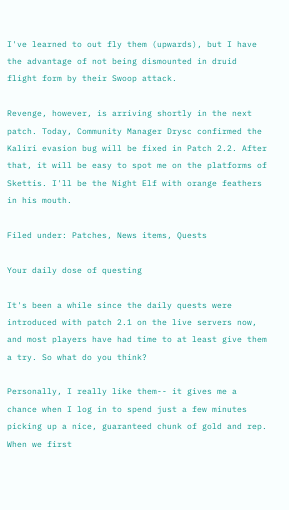I've learned to out fly them (upwards), but I have the advantage of not being dismounted in druid flight form by their Swoop attack.

Revenge, however, is arriving shortly in the next patch. Today, Community Manager Drysc confirmed the Kaliri evasion bug will be fixed in Patch 2.2. After that, it will be easy to spot me on the platforms of Skettis. I'll be the Night Elf with orange feathers in his mouth.

Filed under: Patches, News items, Quests

Your daily dose of questing

It's been a while since the daily quests were introduced with patch 2.1 on the live servers now, and most players have had time to at least give them a try. So what do you think?

Personally, I really like them-- it gives me a chance when I log in to spend just a few minutes picking up a nice, guaranteed chunk of gold and rep. When we first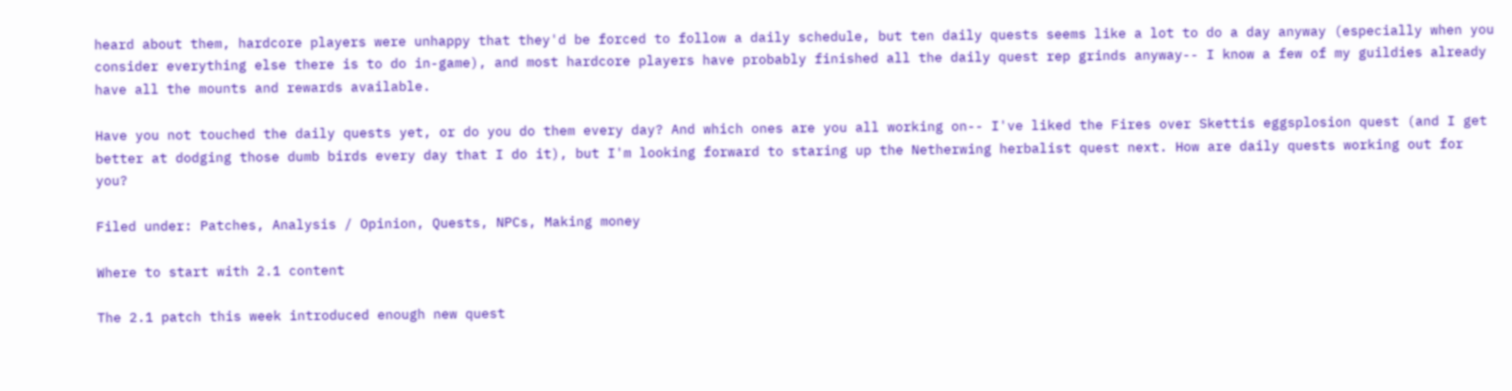heard about them, hardcore players were unhappy that they'd be forced to follow a daily schedule, but ten daily quests seems like a lot to do a day anyway (especially when you consider everything else there is to do in-game), and most hardcore players have probably finished all the daily quest rep grinds anyway-- I know a few of my guildies already have all the mounts and rewards available.

Have you not touched the daily quests yet, or do you do them every day? And which ones are you all working on-- I've liked the Fires over Skettis eggsplosion quest (and I get better at dodging those dumb birds every day that I do it), but I'm looking forward to staring up the Netherwing herbalist quest next. How are daily quests working out for you?

Filed under: Patches, Analysis / Opinion, Quests, NPCs, Making money

Where to start with 2.1 content

The 2.1 patch this week introduced enough new quest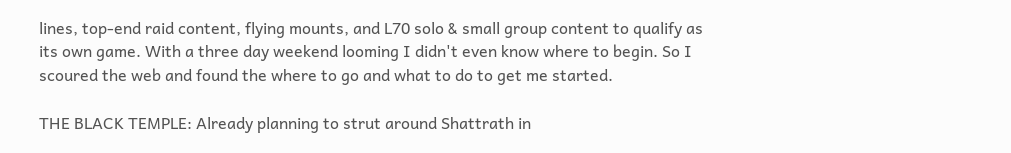lines, top-end raid content, flying mounts, and L70 solo & small group content to qualify as its own game. With a three day weekend looming I didn't even know where to begin. So I scoured the web and found the where to go and what to do to get me started.

THE BLACK TEMPLE: Already planning to strut around Shattrath in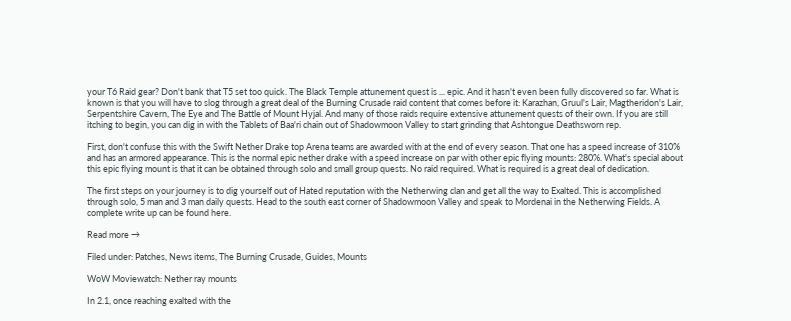your T6 Raid gear? Don't bank that T5 set too quick. The Black Temple attunement quest is ... epic. And it hasn't even been fully discovered so far. What is known is that you will have to slog through a great deal of the Burning Crusade raid content that comes before it: Karazhan, Gruul's Lair, Magtheridon's Lair, Serpentshire Cavern, The Eye and The Battle of Mount Hyjal. And many of those raids require extensive attunement quests of their own. If you are still itching to begin, you can dig in with the Tablets of Baa'ri chain out of Shadowmoon Valley to start grinding that Ashtongue Deathsworn rep.

First, don't confuse this with the Swift Nether Drake top Arena teams are awarded with at the end of every season. That one has a speed increase of 310% and has an armored appearance. This is the normal epic nether drake with a speed increase on par with other epic flying mounts: 280%. What's special about this epic flying mount is that it can be obtained through solo and small group quests. No raid required. What is required is a great deal of dedication.

The first steps on your journey is to dig yourself out of Hated reputation with the Netherwing clan and get all the way to Exalted. This is accomplished through solo, 5 man and 3 man daily quests. Head to the south east corner of Shadowmoon Valley and speak to Mordenai in the Netherwing Fields. A complete write up can be found here.

Read more →

Filed under: Patches, News items, The Burning Crusade, Guides, Mounts

WoW Moviewatch: Nether ray mounts

In 2.1, once reaching exalted with the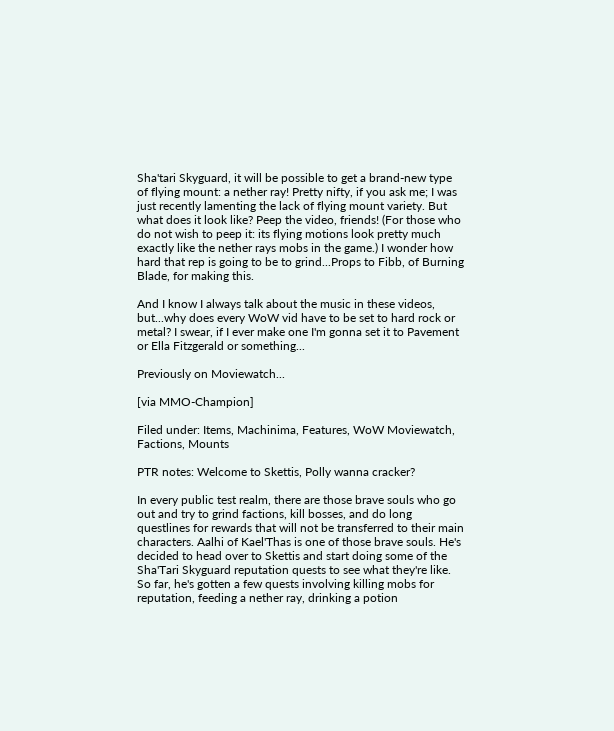Sha'tari Skyguard, it will be possible to get a brand-new type of flying mount: a nether ray! Pretty nifty, if you ask me; I was just recently lamenting the lack of flying mount variety. But what does it look like? Peep the video, friends! (For those who do not wish to peep it: its flying motions look pretty much exactly like the nether rays mobs in the game.) I wonder how hard that rep is going to be to grind...Props to Fibb, of Burning Blade, for making this.

And I know I always talk about the music in these videos, but...why does every WoW vid have to be set to hard rock or metal? I swear, if I ever make one I'm gonna set it to Pavement or Ella Fitzgerald or something...

Previously on Moviewatch...

[via MMO-Champion]

Filed under: Items, Machinima, Features, WoW Moviewatch, Factions, Mounts

PTR notes: Welcome to Skettis, Polly wanna cracker?

In every public test realm, there are those brave souls who go out and try to grind factions, kill bosses, and do long questlines for rewards that will not be transferred to their main characters. Aalhi of Kael'Thas is one of those brave souls. He's decided to head over to Skettis and start doing some of the Sha'Tari Skyguard reputation quests to see what they're like. So far, he's gotten a few quests involving killing mobs for reputation, feeding a nether ray, drinking a potion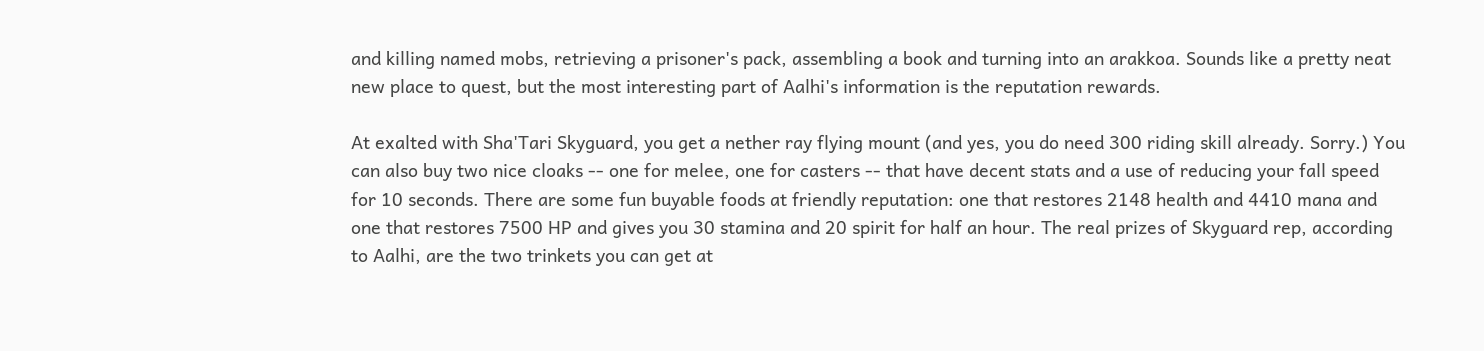and killing named mobs, retrieving a prisoner's pack, assembling a book and turning into an arakkoa. Sounds like a pretty neat new place to quest, but the most interesting part of Aalhi's information is the reputation rewards.

At exalted with Sha'Tari Skyguard, you get a nether ray flying mount (and yes, you do need 300 riding skill already. Sorry.) You can also buy two nice cloaks -- one for melee, one for casters -- that have decent stats and a use of reducing your fall speed for 10 seconds. There are some fun buyable foods at friendly reputation: one that restores 2148 health and 4410 mana and one that restores 7500 HP and gives you 30 stamina and 20 spirit for half an hour. The real prizes of Skyguard rep, according to Aalhi, are the two trinkets you can get at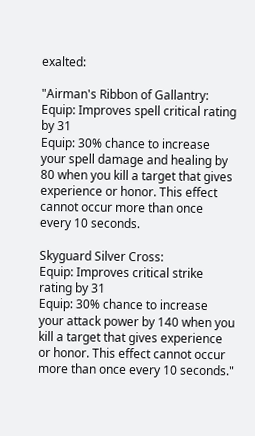exalted:

"Airman's Ribbon of Gallantry:
Equip: Improves spell critical rating by 31
Equip: 30% chance to increase your spell damage and healing by 80 when you kill a target that gives experience or honor. This effect cannot occur more than once every 10 seconds.

Skyguard Silver Cross:
Equip: Improves critical strike rating by 31
Equip: 30% chance to increase your attack power by 140 when you kill a target that gives experience or honor. This effect cannot occur more than once every 10 seconds."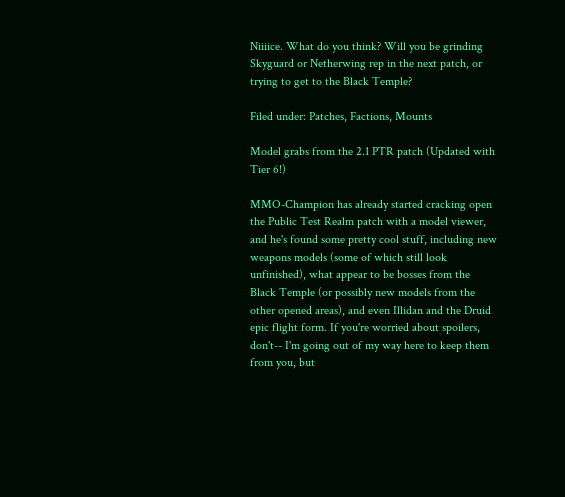Niiiice. What do you think? Will you be grinding Skyguard or Netherwing rep in the next patch, or trying to get to the Black Temple?

Filed under: Patches, Factions, Mounts

Model grabs from the 2.1 PTR patch (Updated with Tier 6!)

MMO-Champion has already started cracking open the Public Test Realm patch with a model viewer, and he's found some pretty cool stuff, including new weapons models (some of which still look unfinished), what appear to be bosses from the Black Temple (or possibly new models from the other opened areas), and even Illidan and the Druid epic flight form. If you're worried about spoilers, don't-- I'm going out of my way here to keep them from you, but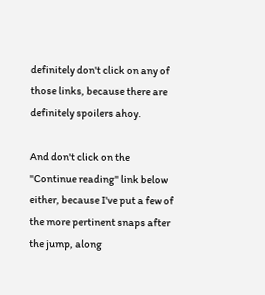definitely don't click on any of those links, because there are definitely spoilers ahoy.

And don't click on the "Continue reading" link below either, because I've put a few of the more pertinent snaps after the jump, along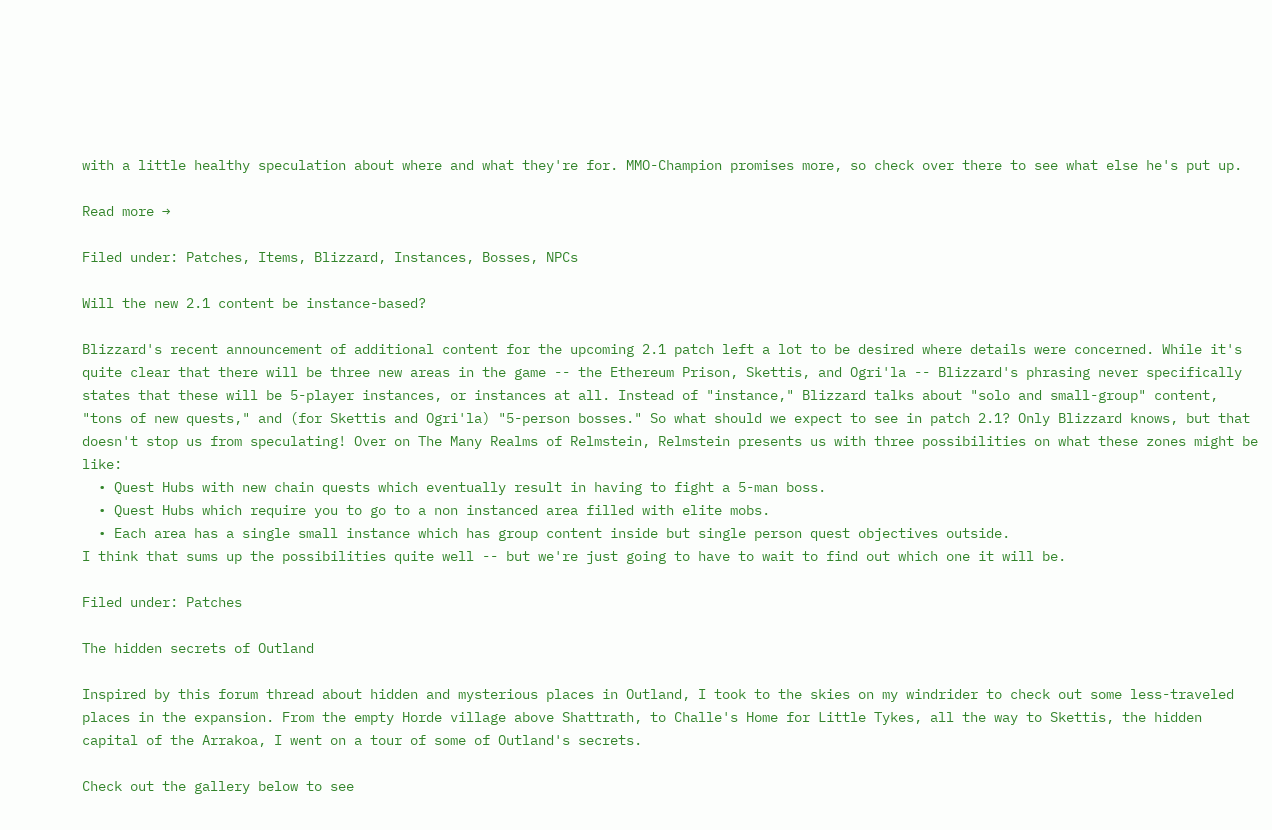with a little healthy speculation about where and what they're for. MMO-Champion promises more, so check over there to see what else he's put up.

Read more →

Filed under: Patches, Items, Blizzard, Instances, Bosses, NPCs

Will the new 2.1 content be instance-based?

Blizzard's recent announcement of additional content for the upcoming 2.1 patch left a lot to be desired where details were concerned. While it's quite clear that there will be three new areas in the game -- the Ethereum Prison, Skettis, and Ogri'la -- Blizzard's phrasing never specifically states that these will be 5-player instances, or instances at all. Instead of "instance," Blizzard talks about "solo and small-group" content, "tons of new quests," and (for Skettis and Ogri'la) "5-person bosses." So what should we expect to see in patch 2.1? Only Blizzard knows, but that doesn't stop us from speculating! Over on The Many Realms of Relmstein, Relmstein presents us with three possibilities on what these zones might be like:
  • Quest Hubs with new chain quests which eventually result in having to fight a 5-man boss.
  • Quest Hubs which require you to go to a non instanced area filled with elite mobs.
  • Each area has a single small instance which has group content inside but single person quest objectives outside.
I think that sums up the possibilities quite well -- but we're just going to have to wait to find out which one it will be.

Filed under: Patches

The hidden secrets of Outland

Inspired by this forum thread about hidden and mysterious places in Outland, I took to the skies on my windrider to check out some less-traveled places in the expansion. From the empty Horde village above Shattrath, to Challe's Home for Little Tykes, all the way to Skettis, the hidden capital of the Arrakoa, I went on a tour of some of Outland's secrets.

Check out the gallery below to see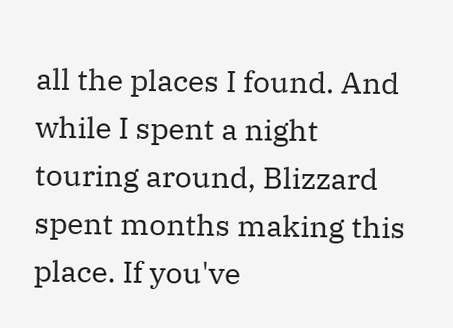all the places I found. And while I spent a night touring around, Blizzard spent months making this place. If you've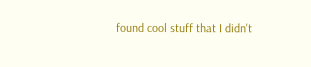found cool stuff that I didn't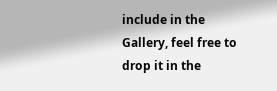include in the Gallery, feel free to drop it in the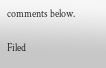comments below.

Filed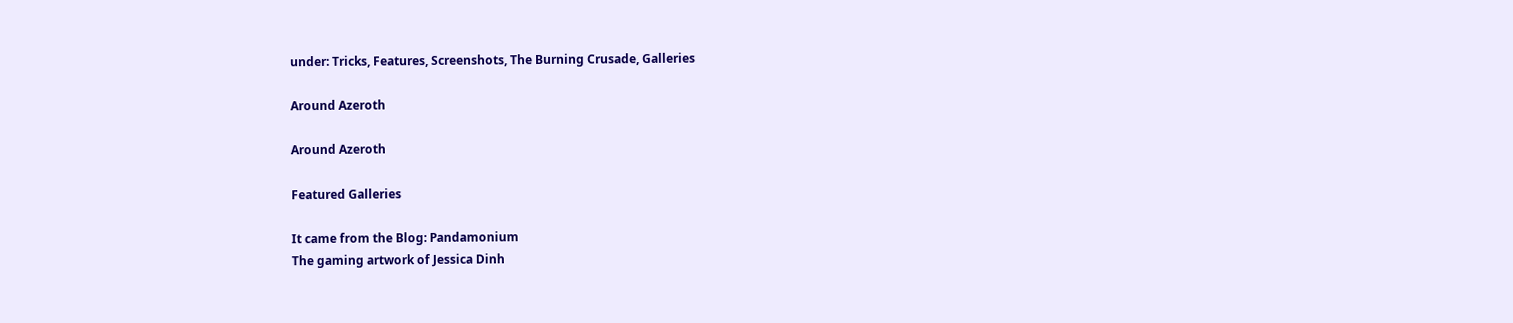under: Tricks, Features, Screenshots, The Burning Crusade, Galleries

Around Azeroth

Around Azeroth

Featured Galleries

It came from the Blog: Pandamonium
The gaming artwork of Jessica Dinh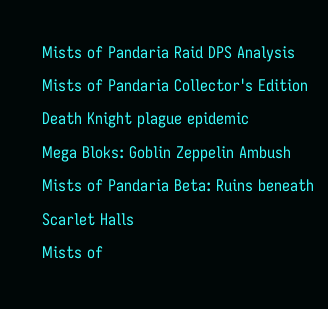Mists of Pandaria Raid DPS Analysis
Mists of Pandaria Collector's Edition
Death Knight plague epidemic
Mega Bloks: Goblin Zeppelin Ambush
Mists of Pandaria Beta: Ruins beneath Scarlet Halls
Mists of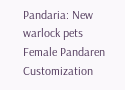Pandaria: New warlock pets
Female Pandaren Customization